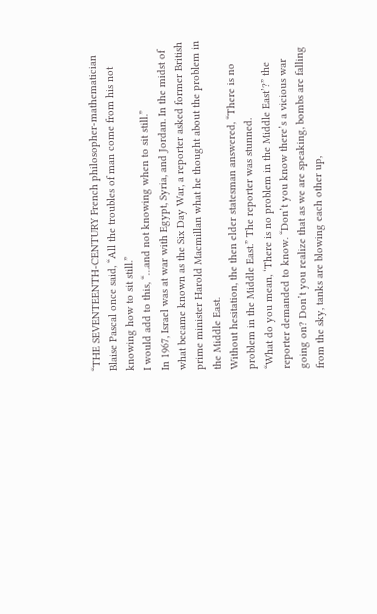“THE SEVENTEENTH-CENTURY French philosopher-mathematician Blaise Pascal once said, “All the troubles of man come from his not knowing how to sit still.”
I would add to this, “…and not knowing when to sit still.”
In 1967, Israel was at war with Egypt, Syria, and Jordan. In the midst of what became known as the Six Day War, a reporter asked former British prime minister Harold Macmillan what he thought about the problem in the Middle East.
Without hesitation, the then elder statesman answered, “There is no problem in the Middle East.” The reporter was stunned.
“What do you mean, ‘There is no problem in the Middle East’?” the reporter demanded to know. “Don’t you know there’s a vicious war going on? Don’t you realize that as we are speaking, bombs are falling from the sky, tanks are blowing each other up,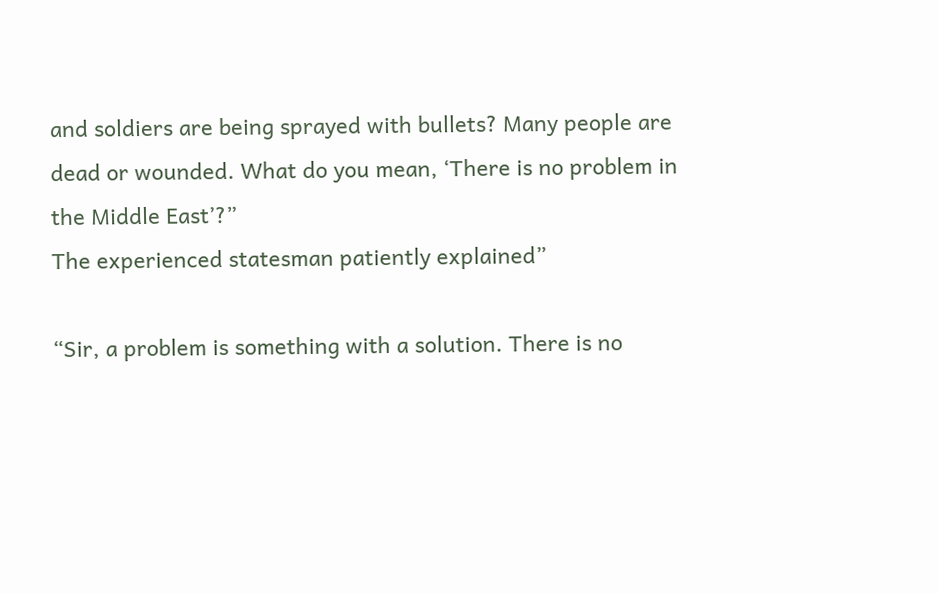and soldiers are being sprayed with bullets? Many people are dead or wounded. What do you mean, ‘There is no problem in the Middle East’?”
The experienced statesman patiently explained”

“Sir, a problem is something with a solution. There is no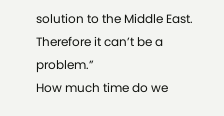solution to the Middle East. Therefore it can’t be a problem.”
How much time do we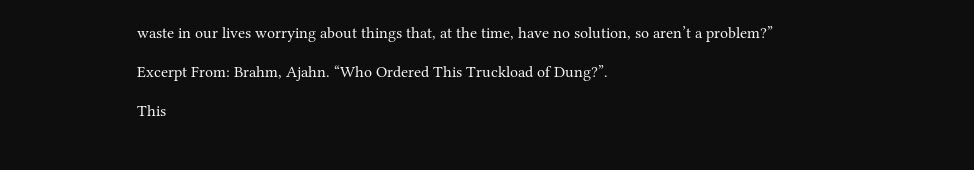waste in our lives worrying about things that, at the time, have no solution, so aren’t a problem?”

Excerpt From: Brahm, Ajahn. “Who Ordered This Truckload of Dung?”.

This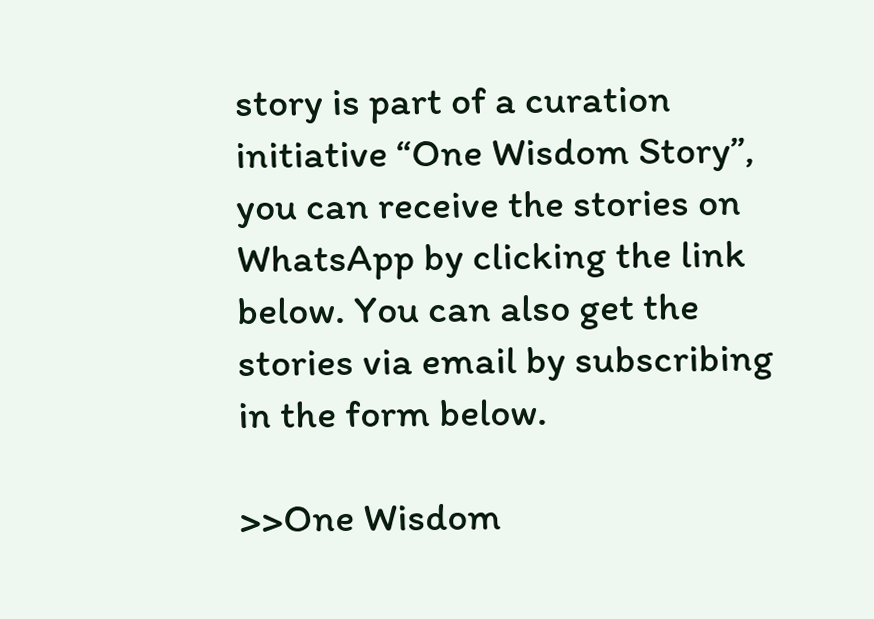story is part of a curation initiative “One Wisdom Story”, you can receive the stories on WhatsApp by clicking the link below. You can also get the stories via email by subscribing in the form below.

>>One Wisdom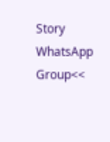Story WhatsApp Group<<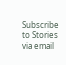Subscribe to Stories via email